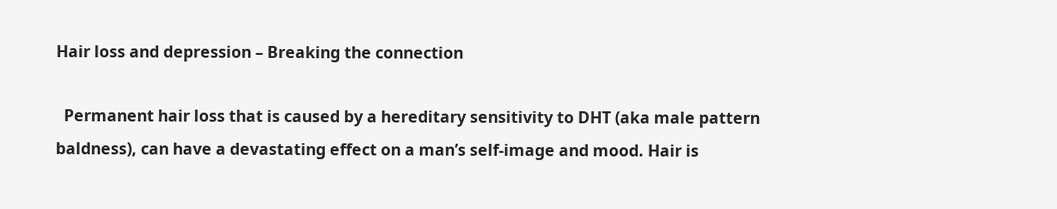Hair loss and depression – Breaking the connection

  Permanent hair loss that is caused by a hereditary sensitivity to DHT (aka male pattern baldness), can have a devastating effect on a man’s self-image and mood. Hair is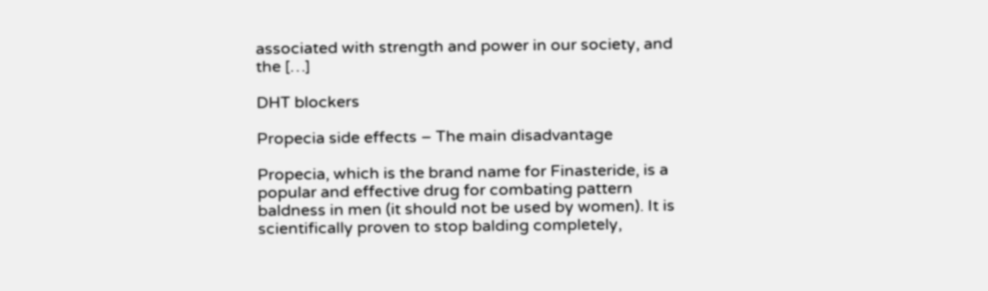associated with strength and power in our society, and the […]

DHT blockers

Propecia side effects – The main disadvantage

Propecia, which is the brand name for Finasteride, is a popular and effective drug for combating pattern baldness in men (it should not be used by women). It is scientifically proven to stop balding completely,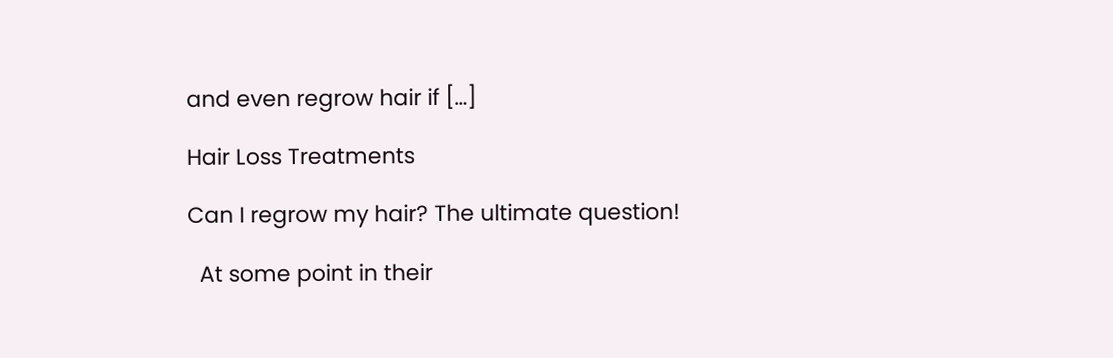and even regrow hair if […]

Hair Loss Treatments

Can I regrow my hair? The ultimate question!

  At some point in their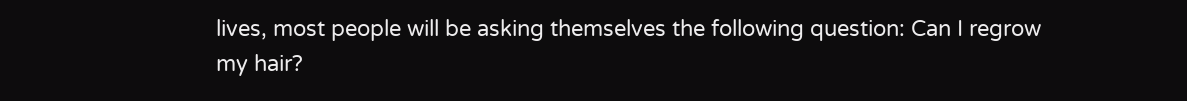lives, most people will be asking themselves the following question: Can I regrow my hair?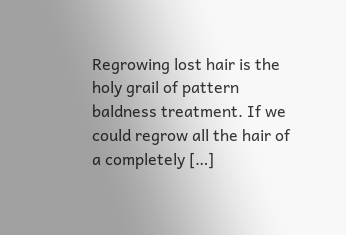Regrowing lost hair is the holy grail of pattern baldness treatment. If we could regrow all the hair of a completely […]